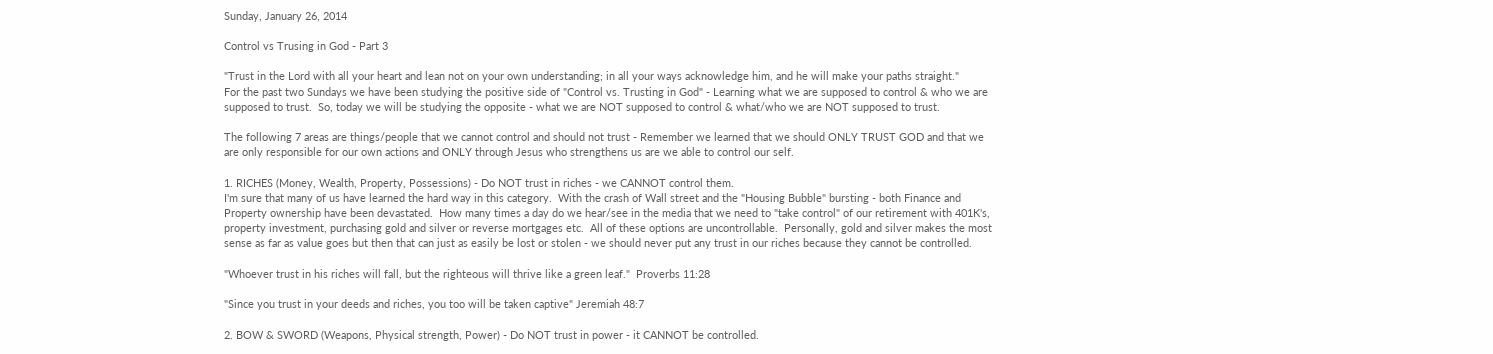Sunday, January 26, 2014

Control vs Trusing in God - Part 3

"Trust in the Lord with all your heart and lean not on your own understanding; in all your ways acknowledge him, and he will make your paths straight."
For the past two Sundays we have been studying the positive side of "Control vs. Trusting in God" - Learning what we are supposed to control & who we are supposed to trust.  So, today we will be studying the opposite - what we are NOT supposed to control & what/who we are NOT supposed to trust.

The following 7 areas are things/people that we cannot control and should not trust - Remember we learned that we should ONLY TRUST GOD and that we are only responsible for our own actions and ONLY through Jesus who strengthens us are we able to control our self.

1. RICHES (Money, Wealth, Property, Possessions) - Do NOT trust in riches - we CANNOT control them.
I'm sure that many of us have learned the hard way in this category.  With the crash of Wall street and the "Housing Bubble" bursting - both Finance and Property ownership have been devastated.  How many times a day do we hear/see in the media that we need to "take control" of our retirement with 401K's, property investment, purchasing gold and silver or reverse mortgages etc.  All of these options are uncontrollable.  Personally, gold and silver makes the most sense as far as value goes but then that can just as easily be lost or stolen - we should never put any trust in our riches because they cannot be controlled.

"Whoever trust in his riches will fall, but the righteous will thrive like a green leaf."  Proverbs 11:28

"Since you trust in your deeds and riches, you too will be taken captive" Jeremiah 48:7

2. BOW & SWORD (Weapons, Physical strength, Power) - Do NOT trust in power - it CANNOT be controlled.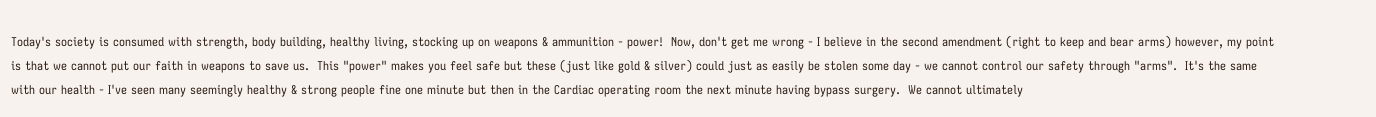Today's society is consumed with strength, body building, healthy living, stocking up on weapons & ammunition - power!  Now, don't get me wrong - I believe in the second amendment (right to keep and bear arms) however, my point is that we cannot put our faith in weapons to save us.  This "power" makes you feel safe but these (just like gold & silver) could just as easily be stolen some day - we cannot control our safety through "arms".  It's the same with our health - I've seen many seemingly healthy & strong people fine one minute but then in the Cardiac operating room the next minute having bypass surgery.  We cannot ultimately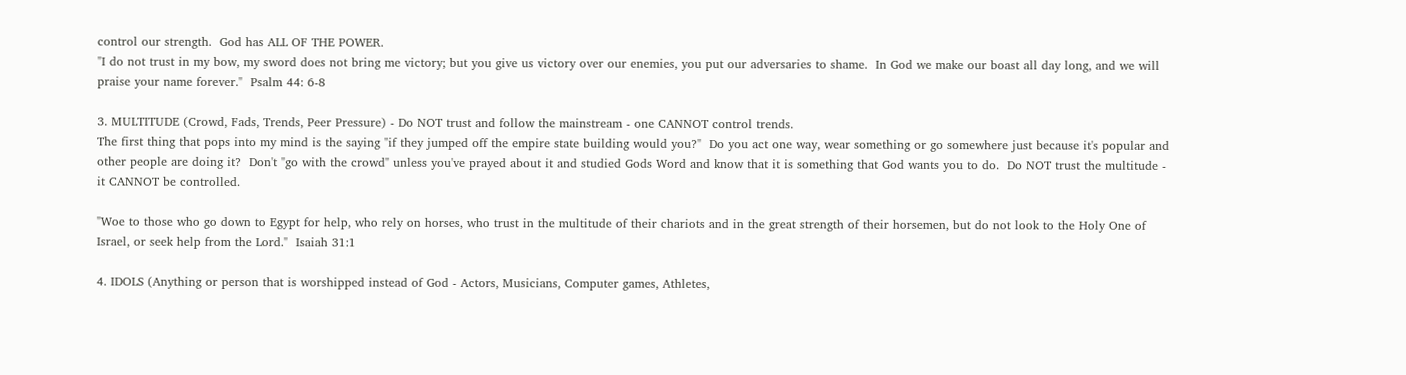control our strength.  God has ALL OF THE POWER.
"I do not trust in my bow, my sword does not bring me victory; but you give us victory over our enemies, you put our adversaries to shame.  In God we make our boast all day long, and we will praise your name forever."  Psalm 44: 6-8

3. MULTITUDE (Crowd, Fads, Trends, Peer Pressure) - Do NOT trust and follow the mainstream - one CANNOT control trends.
The first thing that pops into my mind is the saying "if they jumped off the empire state building would you?"  Do you act one way, wear something or go somewhere just because it's popular and other people are doing it?  Don't "go with the crowd" unless you've prayed about it and studied Gods Word and know that it is something that God wants you to do.  Do NOT trust the multitude - it CANNOT be controlled.

"Woe to those who go down to Egypt for help, who rely on horses, who trust in the multitude of their chariots and in the great strength of their horsemen, but do not look to the Holy One of Israel, or seek help from the Lord."  Isaiah 31:1

4. IDOLS (Anything or person that is worshipped instead of God - Actors, Musicians, Computer games, Athletes,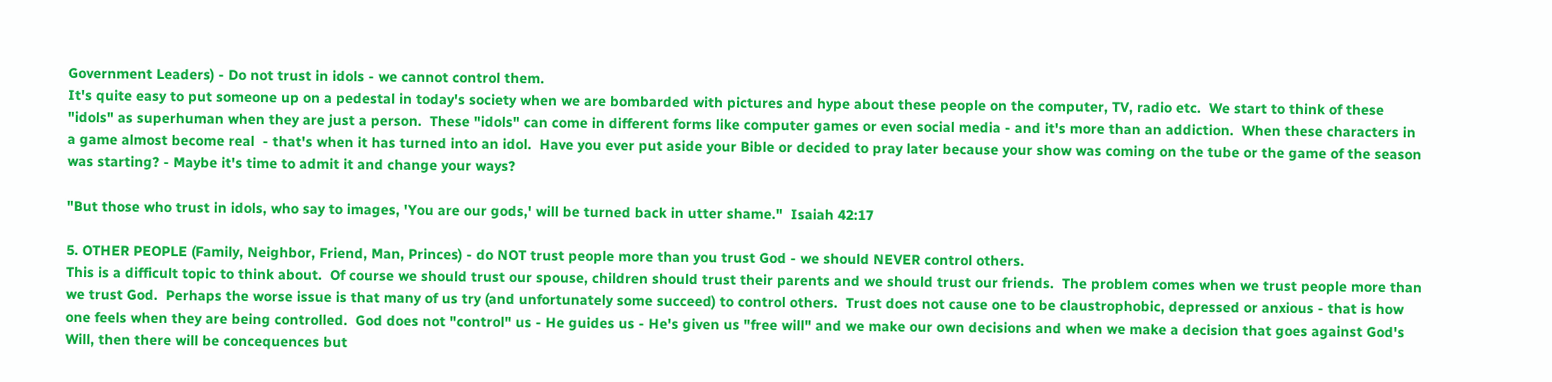Government Leaders) - Do not trust in idols - we cannot control them.
It's quite easy to put someone up on a pedestal in today's society when we are bombarded with pictures and hype about these people on the computer, TV, radio etc.  We start to think of these "idols" as superhuman when they are just a person.  These "idols" can come in different forms like computer games or even social media - and it's more than an addiction.  When these characters in a game almost become real  - that's when it has turned into an idol.  Have you ever put aside your Bible or decided to pray later because your show was coming on the tube or the game of the season was starting? - Maybe it's time to admit it and change your ways?

"But those who trust in idols, who say to images, 'You are our gods,' will be turned back in utter shame."  Isaiah 42:17

5. OTHER PEOPLE (Family, Neighbor, Friend, Man, Princes) - do NOT trust people more than you trust God - we should NEVER control others.
This is a difficult topic to think about.  Of course we should trust our spouse, children should trust their parents and we should trust our friends.  The problem comes when we trust people more than we trust God.  Perhaps the worse issue is that many of us try (and unfortunately some succeed) to control others.  Trust does not cause one to be claustrophobic, depressed or anxious - that is how one feels when they are being controlled.  God does not "control" us - He guides us - He's given us "free will" and we make our own decisions and when we make a decision that goes against God's Will, then there will be concequences but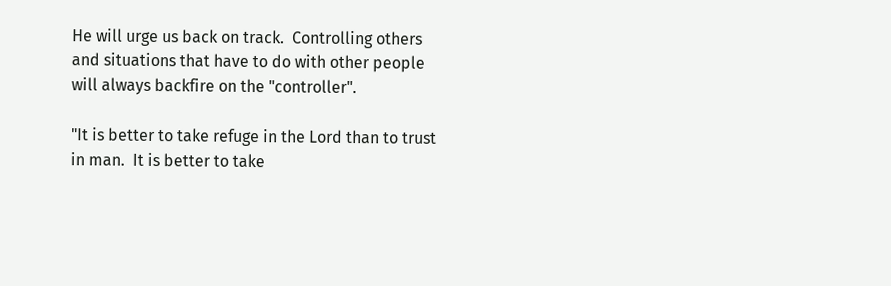He will urge us back on track.  Controlling others and situations that have to do with other people will always backfire on the "controller".

"It is better to take refuge in the Lord than to trust in man.  It is better to take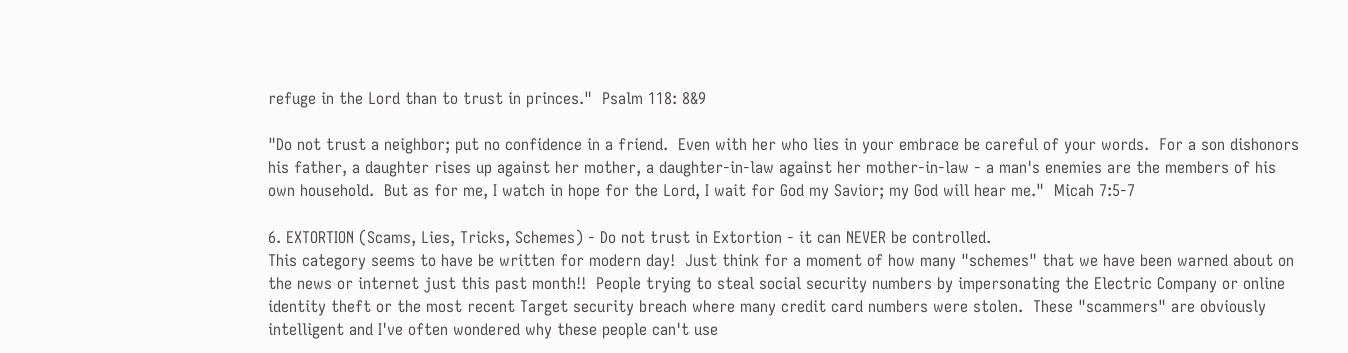refuge in the Lord than to trust in princes."  Psalm 118: 8&9

"Do not trust a neighbor; put no confidence in a friend.  Even with her who lies in your embrace be careful of your words.  For a son dishonors his father, a daughter rises up against her mother, a daughter-in-law against her mother-in-law - a man's enemies are the members of his own household.  But as for me, I watch in hope for the Lord, I wait for God my Savior; my God will hear me."  Micah 7:5-7

6. EXTORTION (Scams, Lies, Tricks, Schemes) - Do not trust in Extortion - it can NEVER be controlled.
This category seems to have be written for modern day!  Just think for a moment of how many "schemes" that we have been warned about on the news or internet just this past month!!  People trying to steal social security numbers by impersonating the Electric Company or online identity theft or the most recent Target security breach where many credit card numbers were stolen.  These "scammers" are obviously intelligent and I've often wondered why these people can't use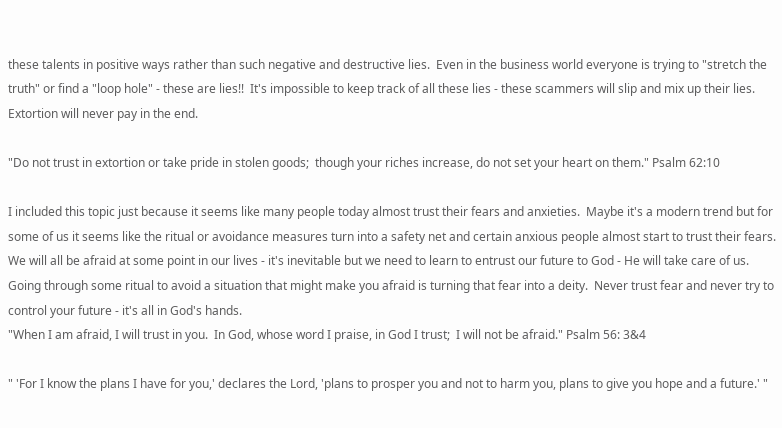these talents in positive ways rather than such negative and destructive lies.  Even in the business world everyone is trying to "stretch the truth" or find a "loop hole" - these are lies!!  It's impossible to keep track of all these lies - these scammers will slip and mix up their lies.  Extortion will never pay in the end.

"Do not trust in extortion or take pride in stolen goods;  though your riches increase, do not set your heart on them." Psalm 62:10

I included this topic just because it seems like many people today almost trust their fears and anxieties.  Maybe it's a modern trend but for some of us it seems like the ritual or avoidance measures turn into a safety net and certain anxious people almost start to trust their fears.  We will all be afraid at some point in our lives - it's inevitable but we need to learn to entrust our future to God - He will take care of us.  Going through some ritual to avoid a situation that might make you afraid is turning that fear into a deity.  Never trust fear and never try to control your future - it's all in God's hands.
"When I am afraid, I will trust in you.  In God, whose word I praise, in God I trust;  I will not be afraid." Psalm 56: 3&4

" 'For I know the plans I have for you,' declares the Lord, 'plans to prosper you and not to harm you, plans to give you hope and a future.' "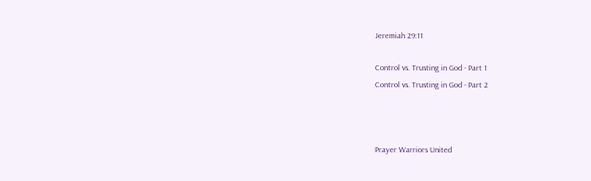Jeremiah 29:11

Control vs. Trusting in God - Part 1
Control vs. Trusting in God - Part 2



Prayer Warriors United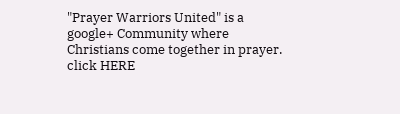"Prayer Warriors United" is a google+ Community where Christians come together in prayer.  click HERE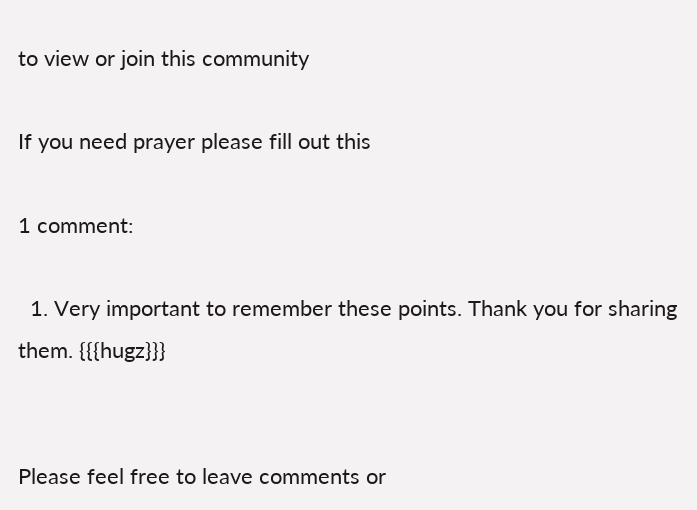to view or join this community

If you need prayer please fill out this

1 comment:

  1. Very important to remember these points. Thank you for sharing them. {{{hugz}}}


Please feel free to leave comments or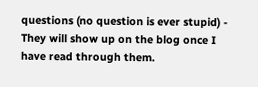questions (no question is ever stupid) - They will show up on the blog once I have read through them.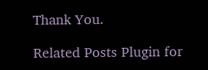Thank You.

Related Posts Plugin for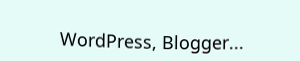WordPress, Blogger...